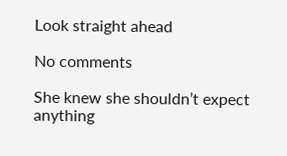Look straight ahead

No comments

She knew she shouldn’t expect anything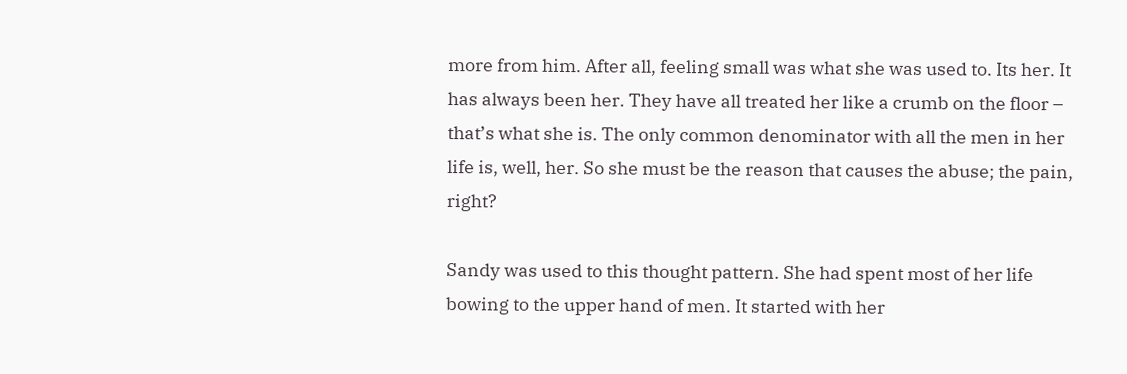more from him. After all, feeling small was what she was used to. Its her. It has always been her. They have all treated her like a crumb on the floor – that’s what she is. The only common denominator with all the men in her life is, well, her. So she must be the reason that causes the abuse; the pain, right?

Sandy was used to this thought pattern. She had spent most of her life bowing to the upper hand of men. It started with her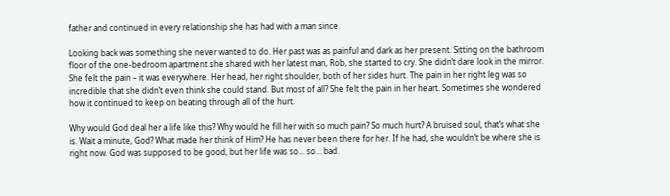father and continued in every relationship she has had with a man since.

Looking back was something she never wanted to do. Her past was as painful and dark as her present. Sitting on the bathroom floor of the one-bedroom apartment she shared with her latest man, Rob, she started to cry. She didn’t dare look in the mirror. She felt the pain – it was everywhere. Her head, her right shoulder, both of her sides hurt. The pain in her right leg was so incredible that she didn’t even think she could stand. But most of all? She felt the pain in her heart. Sometimes she wondered how it continued to keep on beating through all of the hurt.

Why would God deal her a life like this? Why would he fill her with so much pain? So much hurt? A bruised soul, that’s what she is. Wait a minute, God? What made her think of Him? He has never been there for her. If he had, she wouldn’t be where she is right now. God was supposed to be good, but her life was so… so… bad.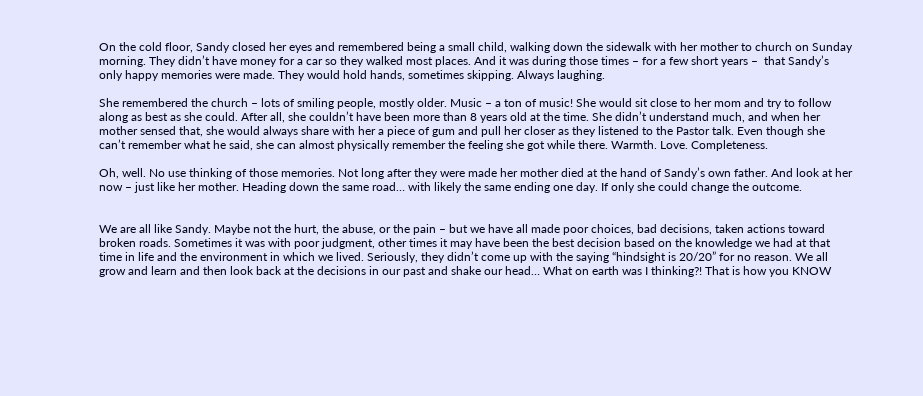On the cold floor, Sandy closed her eyes and remembered being a small child, walking down the sidewalk with her mother to church on Sunday morning. They didn’t have money for a car so they walked most places. And it was during those times – for a few short years –  that Sandy’s only happy memories were made. They would hold hands, sometimes skipping. Always laughing.

She remembered the church – lots of smiling people, mostly older. Music – a ton of music! She would sit close to her mom and try to follow along as best as she could. After all, she couldn’t have been more than 8 years old at the time. She didn’t understand much, and when her mother sensed that, she would always share with her a piece of gum and pull her closer as they listened to the Pastor talk. Even though she can’t remember what he said, she can almost physically remember the feeling she got while there. Warmth. Love. Completeness.

Oh, well. No use thinking of those memories. Not long after they were made her mother died at the hand of Sandy’s own father. And look at her now – just like her mother. Heading down the same road… with likely the same ending one day. If only she could change the outcome.


We are all like Sandy. Maybe not the hurt, the abuse, or the pain – but we have all made poor choices, bad decisions, taken actions toward broken roads. Sometimes it was with poor judgment, other times it may have been the best decision based on the knowledge we had at that time in life and the environment in which we lived. Seriously, they didn’t come up with the saying “hindsight is 20/20” for no reason. We all grow and learn and then look back at the decisions in our past and shake our head… What on earth was I thinking?! That is how you KNOW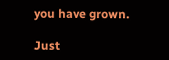you have grown.

Just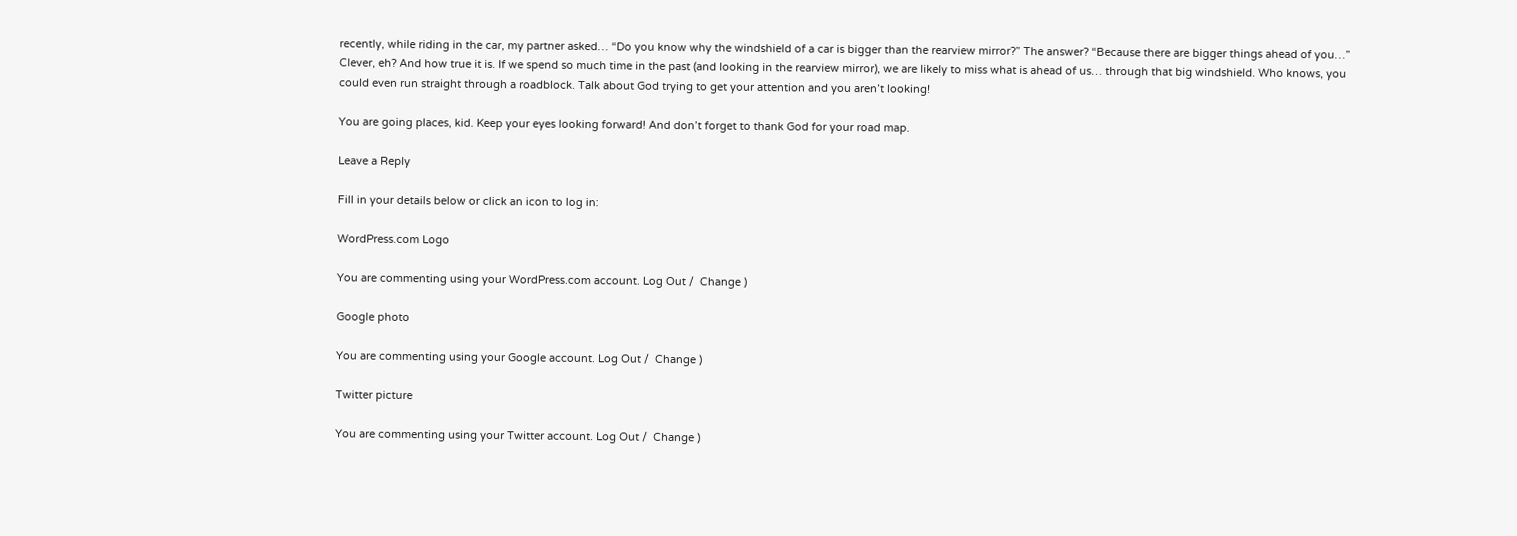recently, while riding in the car, my partner asked… “Do you know why the windshield of a car is bigger than the rearview mirror?” The answer? “Because there are bigger things ahead of you…” Clever, eh? And how true it is. If we spend so much time in the past (and looking in the rearview mirror), we are likely to miss what is ahead of us… through that big windshield. Who knows, you could even run straight through a roadblock. Talk about God trying to get your attention and you aren’t looking!

You are going places, kid. Keep your eyes looking forward! And don’t forget to thank God for your road map.

Leave a Reply

Fill in your details below or click an icon to log in:

WordPress.com Logo

You are commenting using your WordPress.com account. Log Out /  Change )

Google photo

You are commenting using your Google account. Log Out /  Change )

Twitter picture

You are commenting using your Twitter account. Log Out /  Change )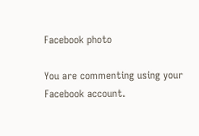Facebook photo

You are commenting using your Facebook account.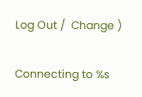Log Out /  Change )

Connecting to %s